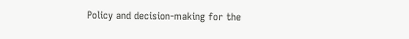Policy and decision-making for the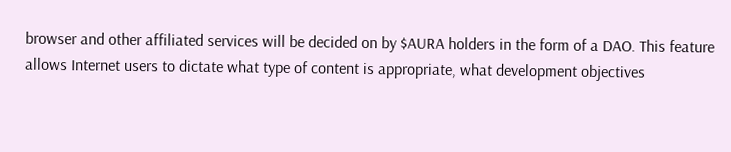browser and other affiliated services will be decided on by $AURA holders in the form of a DAO. This feature allows Internet users to dictate what type of content is appropriate, what development objectives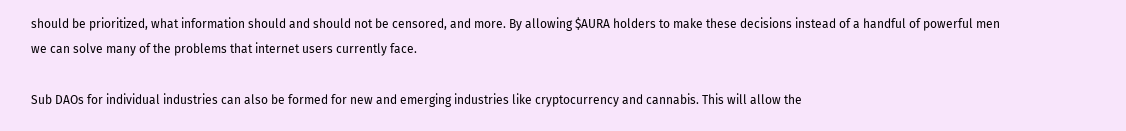should be prioritized, what information should and should not be censored, and more. By allowing $AURA holders to make these decisions instead of a handful of powerful men we can solve many of the problems that internet users currently face.

Sub DAOs for individual industries can also be formed for new and emerging industries like cryptocurrency and cannabis. This will allow the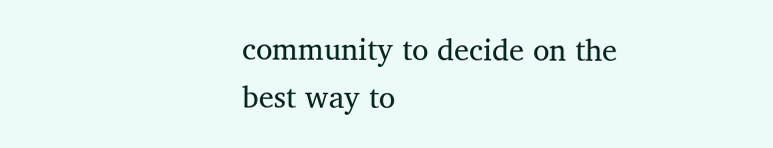community to decide on the best way to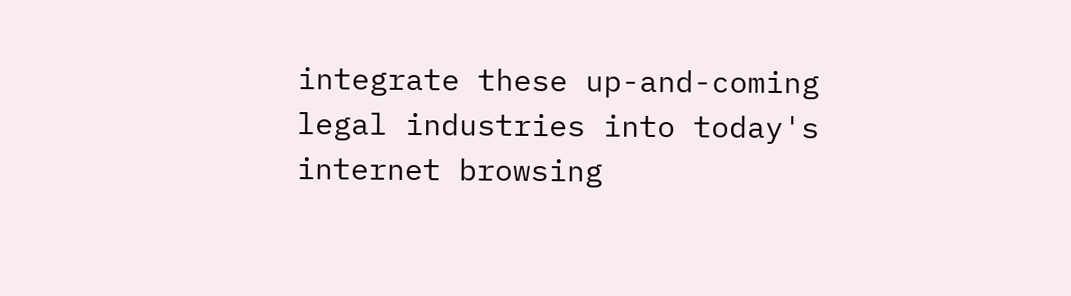integrate these up-and-coming legal industries into today's internet browsing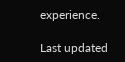experience.

Last updated